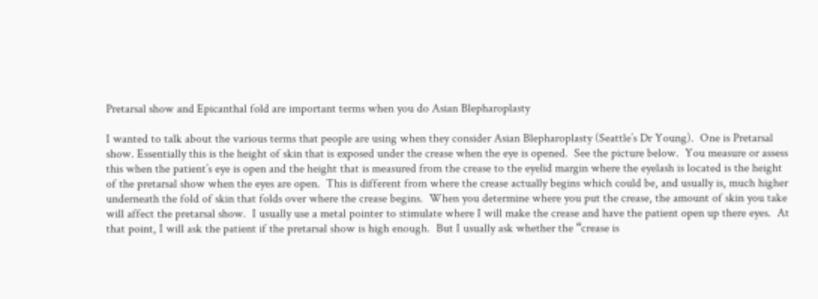Pretarsal show and Epicanthal fold are important terms when you do Asian Blepharoplasty

I wanted to talk about the various terms that people are using when they consider Asian Blepharoplasty (Seattle’s Dr Young).  One is Pretarsal show. Essentially this is the height of skin that is exposed under the crease when the eye is opened.  See the picture below.  You measure or assess this when the patient’s eye is open and the height that is measured from the crease to the eyelid margin where the eyelash is located is the height of the pretarsal show when the eyes are open.  This is different from where the crease actually begins which could be, and usually is, much higher underneath the fold of skin that folds over where the crease begins.  When you determine where you put the crease, the amount of skin you take will affect the pretarsal show.  I usually use a metal pointer to stimulate where I will make the crease and have the patient open up there eyes.  At that point, I will ask the patient if the pretarsal show is high enough.  But I usually ask whether the “crease is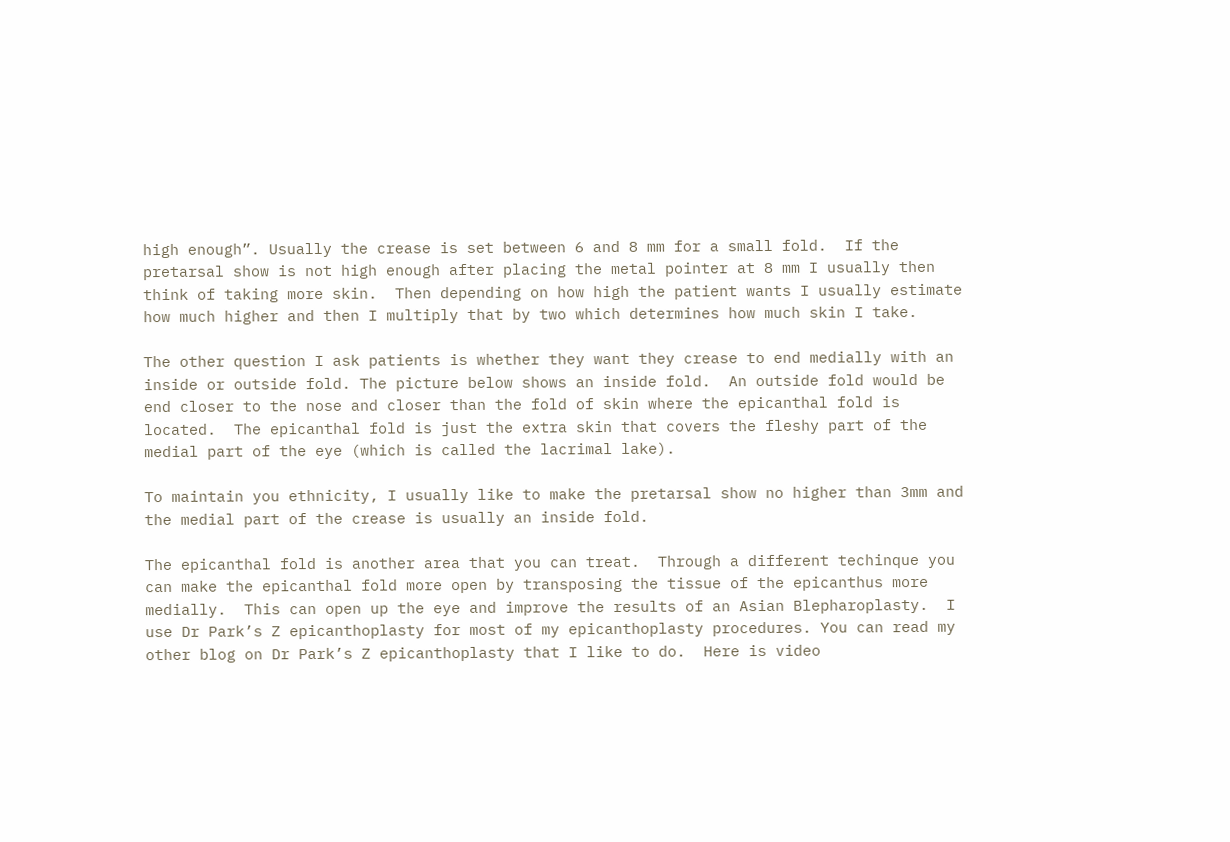high enough”. Usually the crease is set between 6 and 8 mm for a small fold.  If the pretarsal show is not high enough after placing the metal pointer at 8 mm I usually then think of taking more skin.  Then depending on how high the patient wants I usually estimate how much higher and then I multiply that by two which determines how much skin I take.

The other question I ask patients is whether they want they crease to end medially with an inside or outside fold. The picture below shows an inside fold.  An outside fold would be end closer to the nose and closer than the fold of skin where the epicanthal fold is located.  The epicanthal fold is just the extra skin that covers the fleshy part of the medial part of the eye (which is called the lacrimal lake).

To maintain you ethnicity, I usually like to make the pretarsal show no higher than 3mm and the medial part of the crease is usually an inside fold.

The epicanthal fold is another area that you can treat.  Through a different techinque you can make the epicanthal fold more open by transposing the tissue of the epicanthus more medially.  This can open up the eye and improve the results of an Asian Blepharoplasty.  I use Dr Park’s Z epicanthoplasty for most of my epicanthoplasty procedures. You can read my other blog on Dr Park’s Z epicanthoplasty that I like to do.  Here is video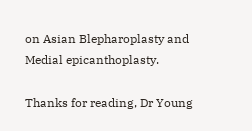on Asian Blepharoplasty and Medial epicanthoplasty.

Thanks for reading, Dr Young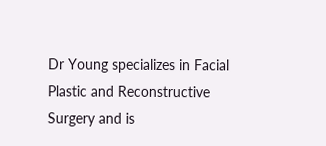Dr Young specializes in Facial Plastic and Reconstructive Surgery and is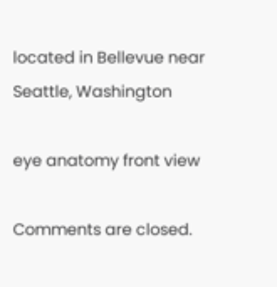located in Bellevue near Seattle, Washington

eye anatomy front view

Comments are closed.